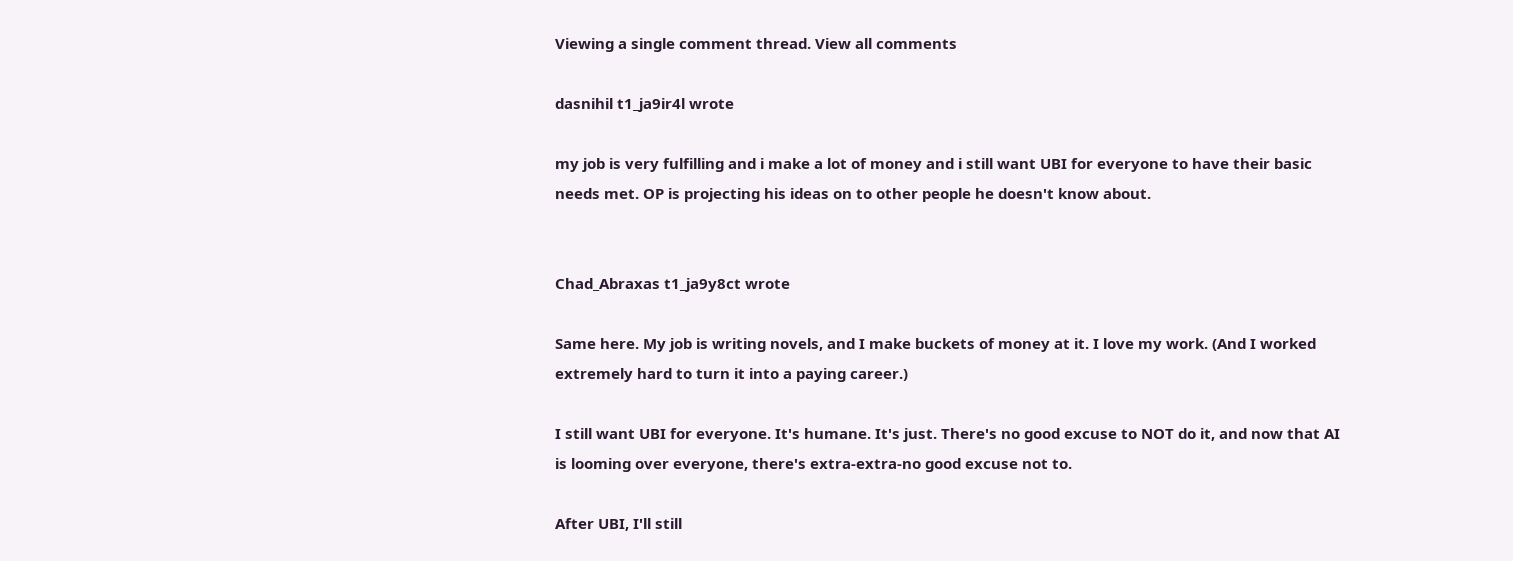Viewing a single comment thread. View all comments

dasnihil t1_ja9ir4l wrote

my job is very fulfilling and i make a lot of money and i still want UBI for everyone to have their basic needs met. OP is projecting his ideas on to other people he doesn't know about.


Chad_Abraxas t1_ja9y8ct wrote

Same here. My job is writing novels, and I make buckets of money at it. I love my work. (And I worked extremely hard to turn it into a paying career.)

I still want UBI for everyone. It's humane. It's just. There's no good excuse to NOT do it, and now that AI is looming over everyone, there's extra-extra-no good excuse not to.

After UBI, I'll still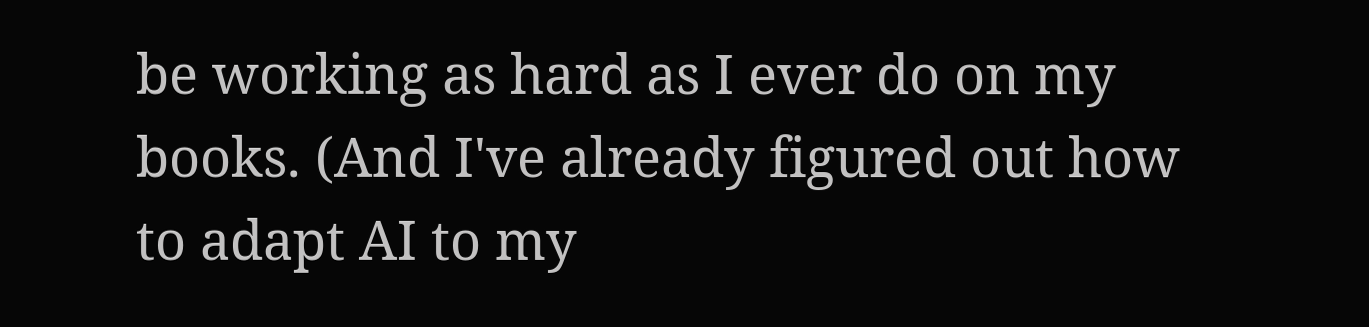be working as hard as I ever do on my books. (And I've already figured out how to adapt AI to my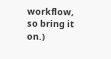workflow, so bring it on.)